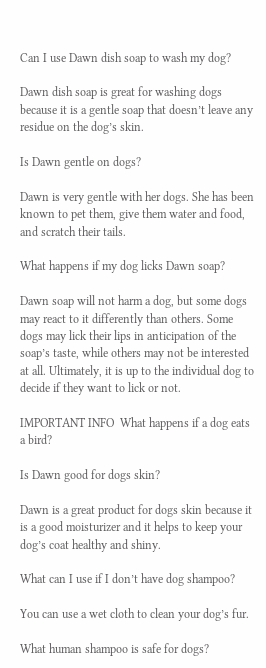Can I use Dawn dish soap to wash my dog?

Dawn dish soap is great for washing dogs because it is a gentle soap that doesn’t leave any residue on the dog’s skin.

Is Dawn gentle on dogs?

Dawn is very gentle with her dogs. She has been known to pet them, give them water and food, and scratch their tails.

What happens if my dog licks Dawn soap?

Dawn soap will not harm a dog, but some dogs may react to it differently than others. Some dogs may lick their lips in anticipation of the soap’s taste, while others may not be interested at all. Ultimately, it is up to the individual dog to decide if they want to lick or not.

IMPORTANT INFO  What happens if a dog eats a bird?

Is Dawn good for dogs skin?

Dawn is a great product for dogs skin because it is a good moisturizer and it helps to keep your dog’s coat healthy and shiny.

What can I use if I don’t have dog shampoo?

You can use a wet cloth to clean your dog’s fur.

What human shampoo is safe for dogs?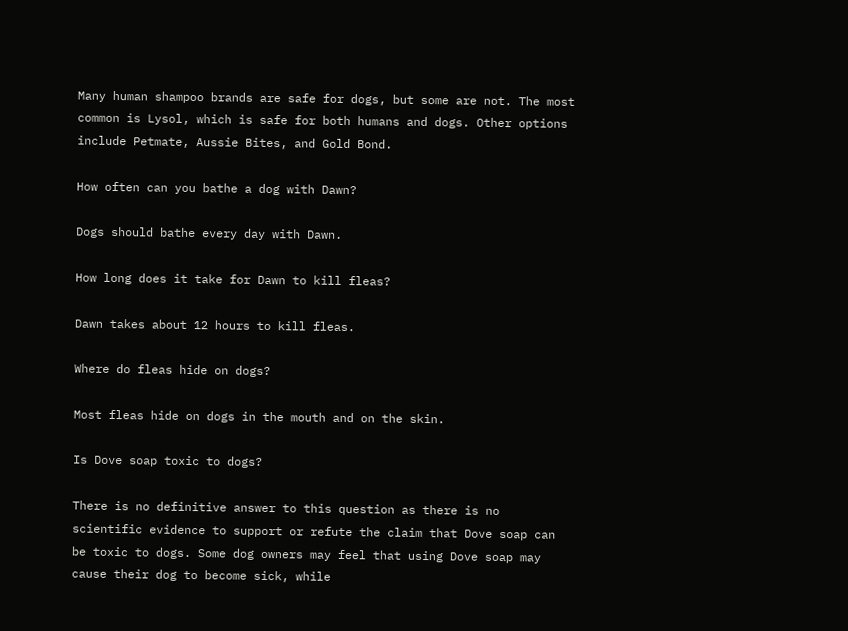Many human shampoo brands are safe for dogs, but some are not. The most common is Lysol, which is safe for both humans and dogs. Other options include Petmate, Aussie Bites, and Gold Bond.

How often can you bathe a dog with Dawn?

Dogs should bathe every day with Dawn.

How long does it take for Dawn to kill fleas?

Dawn takes about 12 hours to kill fleas.

Where do fleas hide on dogs?

Most fleas hide on dogs in the mouth and on the skin.

Is Dove soap toxic to dogs?

There is no definitive answer to this question as there is no scientific evidence to support or refute the claim that Dove soap can be toxic to dogs. Some dog owners may feel that using Dove soap may cause their dog to become sick, while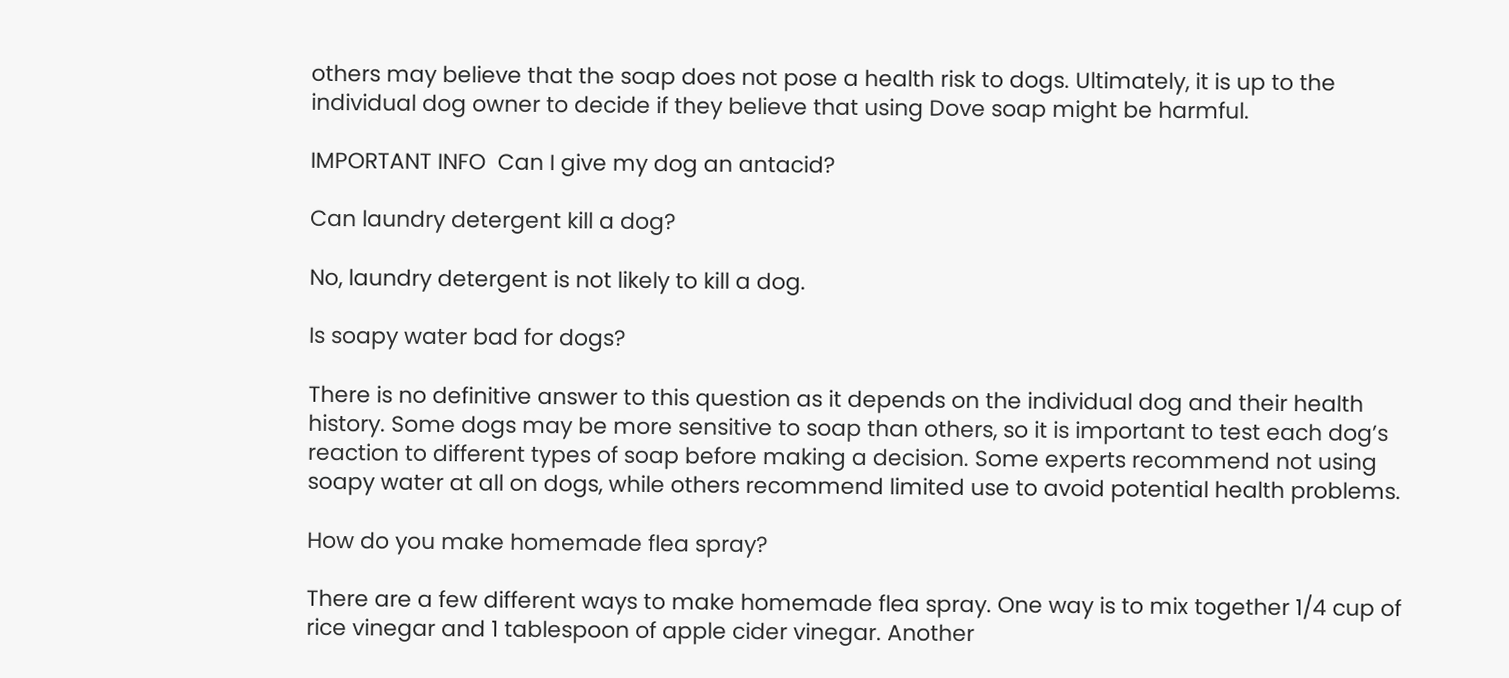others may believe that the soap does not pose a health risk to dogs. Ultimately, it is up to the individual dog owner to decide if they believe that using Dove soap might be harmful.

IMPORTANT INFO  Can I give my dog an antacid?

Can laundry detergent kill a dog?

No, laundry detergent is not likely to kill a dog.

Is soapy water bad for dogs?

There is no definitive answer to this question as it depends on the individual dog and their health history. Some dogs may be more sensitive to soap than others, so it is important to test each dog’s reaction to different types of soap before making a decision. Some experts recommend not using soapy water at all on dogs, while others recommend limited use to avoid potential health problems.

How do you make homemade flea spray?

There are a few different ways to make homemade flea spray. One way is to mix together 1/4 cup of rice vinegar and 1 tablespoon of apple cider vinegar. Another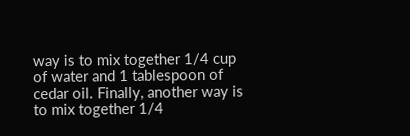way is to mix together 1/4 cup of water and 1 tablespoon of cedar oil. Finally, another way is to mix together 1/4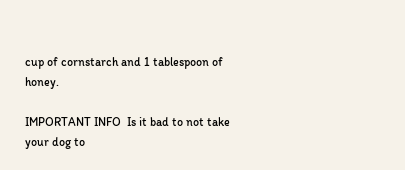cup of cornstarch and 1 tablespoon of honey.

IMPORTANT INFO  Is it bad to not take your dog to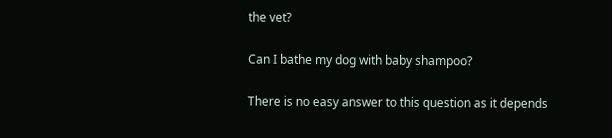the vet?

Can I bathe my dog with baby shampoo?

There is no easy answer to this question as it depends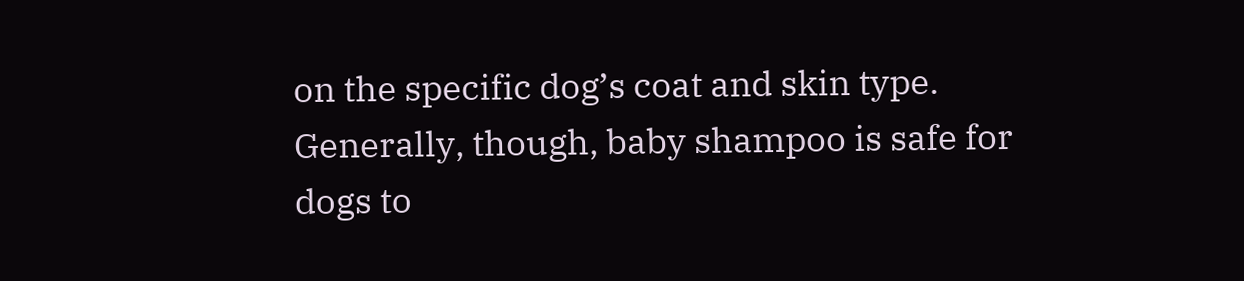on the specific dog’s coat and skin type. Generally, though, baby shampoo is safe for dogs to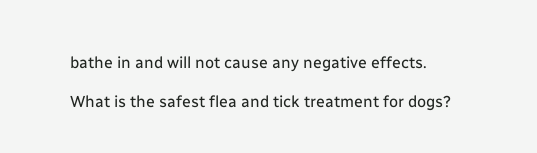bathe in and will not cause any negative effects.

What is the safest flea and tick treatment for dogs?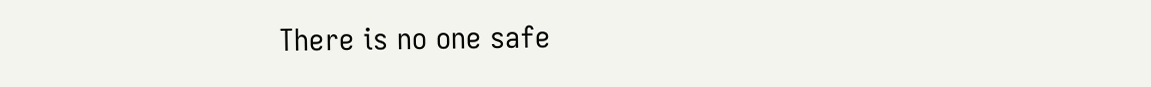There is no one safe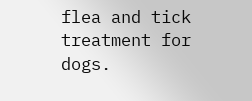flea and tick treatment for dogs.